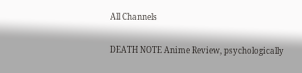All Channels

DEATH NOTE Anime Review, psychologically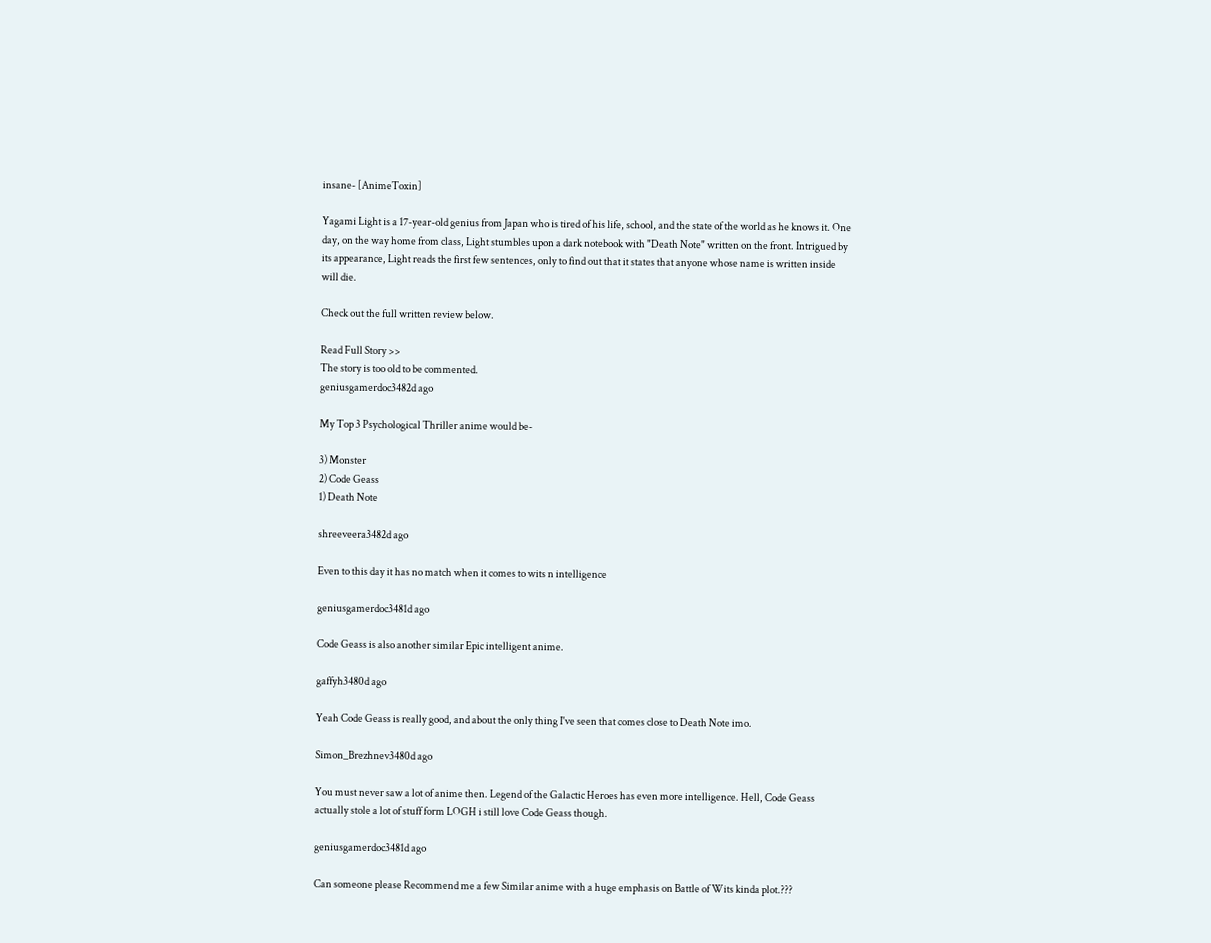insane- [AnimeToxin]

Yagami Light is a 17-year-old genius from Japan who is tired of his life, school, and the state of the world as he knows it. One day, on the way home from class, Light stumbles upon a dark notebook with "Death Note" written on the front. Intrigued by its appearance, Light reads the first few sentences, only to find out that it states that anyone whose name is written inside will die.

Check out the full written review below.

Read Full Story >>
The story is too old to be commented.
geniusgamerdoc3482d ago

My Top 3 Psychological Thriller anime would be-

3) Monster
2) Code Geass
1) Death Note

shreeveera3482d ago

Even to this day it has no match when it comes to wits n intelligence

geniusgamerdoc3481d ago

Code Geass is also another similar Epic intelligent anime.

gaffyh3480d ago

Yeah Code Geass is really good, and about the only thing I've seen that comes close to Death Note imo.

Simon_Brezhnev3480d ago

You must never saw a lot of anime then. Legend of the Galactic Heroes has even more intelligence. Hell, Code Geass actually stole a lot of stuff form LOGH i still love Code Geass though.

geniusgamerdoc3481d ago

Can someone please Recommend me a few Similar anime with a huge emphasis on Battle of Wits kinda plot.???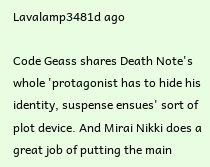Lavalamp3481d ago

Code Geass shares Death Note's whole 'protagonist has to hide his identity, suspense ensues' sort of plot device. And Mirai Nikki does a great job of putting the main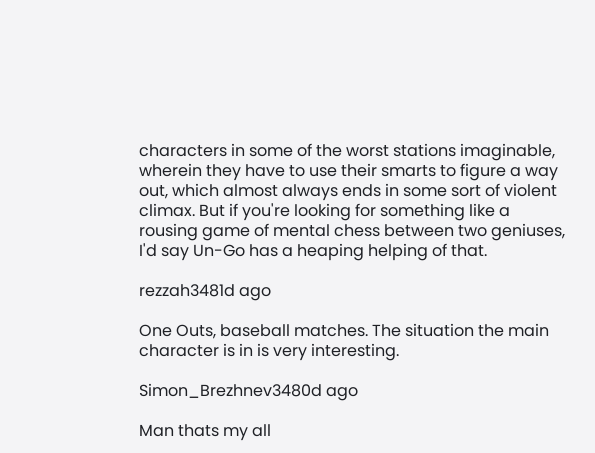characters in some of the worst stations imaginable, wherein they have to use their smarts to figure a way out, which almost always ends in some sort of violent climax. But if you're looking for something like a rousing game of mental chess between two geniuses, I'd say Un-Go has a heaping helping of that.

rezzah3481d ago

One Outs, baseball matches. The situation the main character is in is very interesting.

Simon_Brezhnev3480d ago

Man thats my all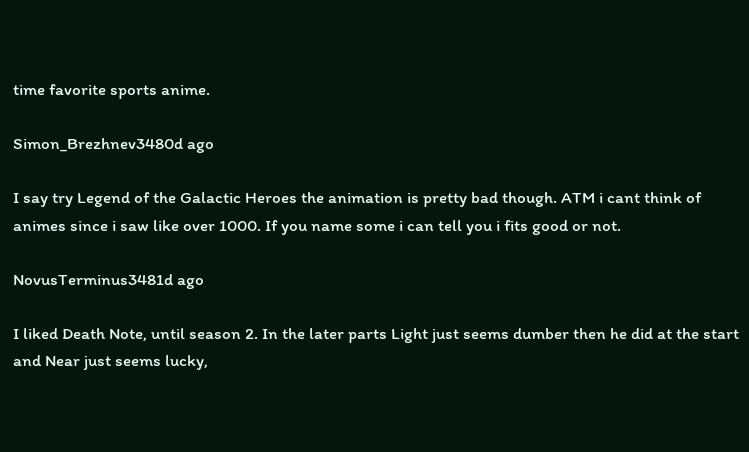time favorite sports anime.

Simon_Brezhnev3480d ago

I say try Legend of the Galactic Heroes the animation is pretty bad though. ATM i cant think of animes since i saw like over 1000. If you name some i can tell you i fits good or not.

NovusTerminus3481d ago

I liked Death Note, until season 2. In the later parts Light just seems dumber then he did at the start and Near just seems lucky,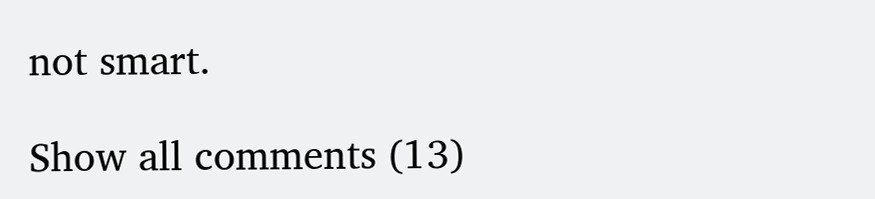not smart.

Show all comments (13)